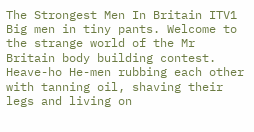The Strongest Men In Britain ITV1
Big men in tiny pants. Welcome to the strange world of the Mr Britain body building contest. Heave-ho He-men rubbing each other with tanning oil, shaving their legs and living on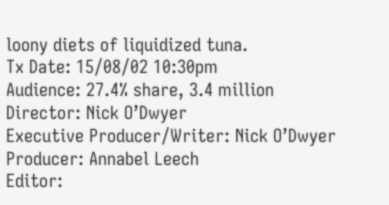loony diets of liquidized tuna.
Tx Date: 15/08/02 10:30pm
Audience: 27.4% share, 3.4 million
Director: Nick O’Dwyer
Executive Producer/Writer: Nick O’Dwyer
Producer: Annabel Leech
Editor: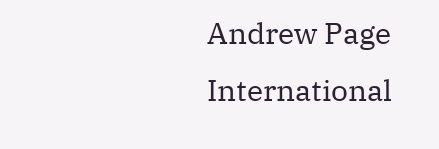Andrew Page
International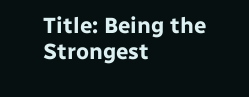Title: Being the Strongest